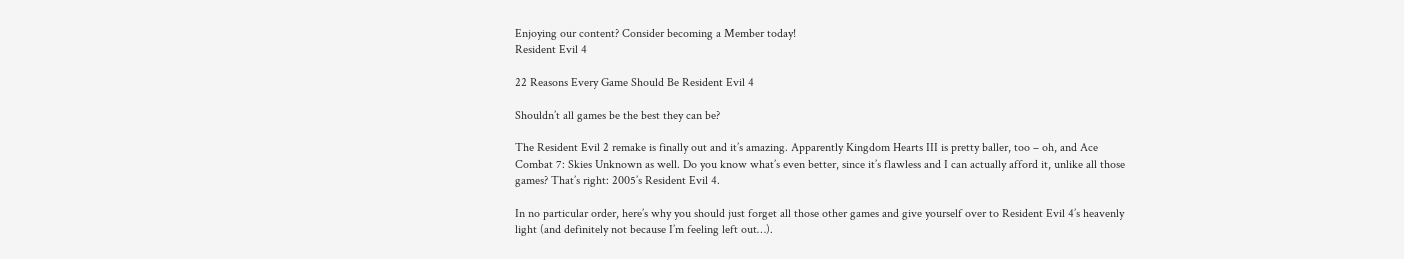Enjoying our content? Consider becoming a Member today!
Resident Evil 4

22 Reasons Every Game Should Be Resident Evil 4

Shouldn’t all games be the best they can be?

The Resident Evil 2 remake is finally out and it’s amazing. Apparently Kingdom Hearts III is pretty baller, too – oh, and Ace Combat 7: Skies Unknown as well. Do you know what’s even better, since it’s flawless and I can actually afford it, unlike all those games? That’s right: 2005’s Resident Evil 4.

In no particular order, here’s why you should just forget all those other games and give yourself over to Resident Evil 4’s heavenly light (and definitely not because I’m feeling left out…).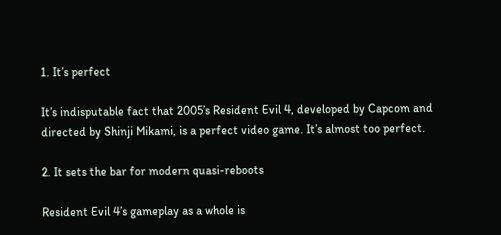1. It’s perfect

It’s indisputable fact that 2005’s Resident Evil 4, developed by Capcom and directed by Shinji Mikami, is a perfect video game. It’s almost too perfect.

2. It sets the bar for modern quasi-reboots

Resident Evil 4’s gameplay as a whole is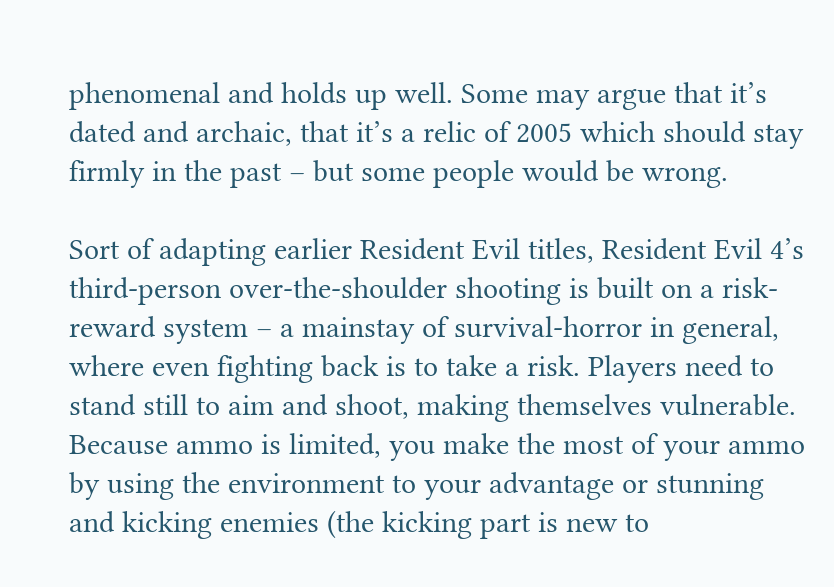phenomenal and holds up well. Some may argue that it’s dated and archaic, that it’s a relic of 2005 which should stay firmly in the past – but some people would be wrong.

Sort of adapting earlier Resident Evil titles, Resident Evil 4’s third-person over-the-shoulder shooting is built on a risk-reward system – a mainstay of survival-horror in general, where even fighting back is to take a risk. Players need to stand still to aim and shoot, making themselves vulnerable. Because ammo is limited, you make the most of your ammo by using the environment to your advantage or stunning and kicking enemies (the kicking part is new to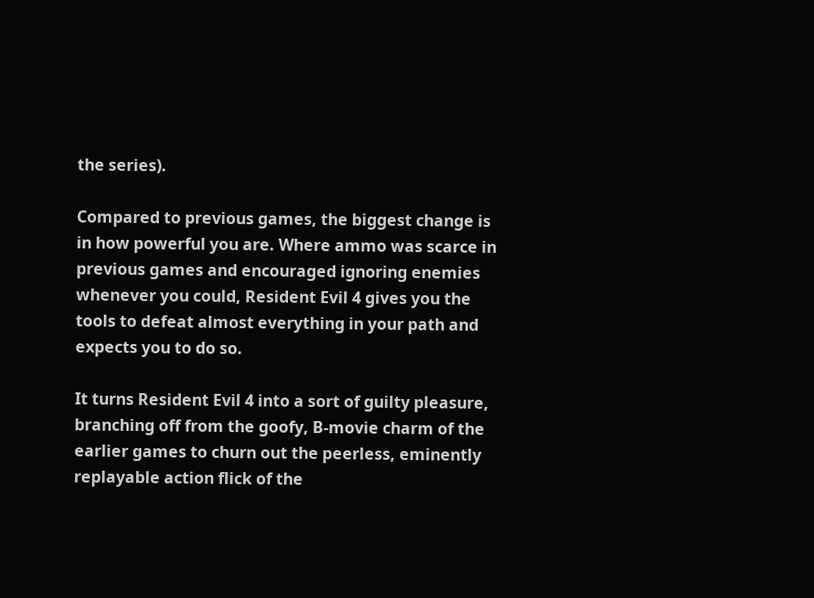the series).

Compared to previous games, the biggest change is in how powerful you are. Where ammo was scarce in previous games and encouraged ignoring enemies whenever you could, Resident Evil 4 gives you the tools to defeat almost everything in your path and expects you to do so.

It turns Resident Evil 4 into a sort of guilty pleasure, branching off from the goofy, B-movie charm of the earlier games to churn out the peerless, eminently replayable action flick of the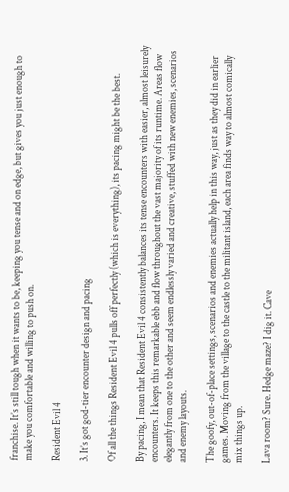franchise. It’s still tough when it wants to be, keeping you tense and on edge, but gives you just enough to make you comfortable and willing to push on.

Resident Evil 4

3. It’s got god-tier encounter design and pacing

Of all the things Resident Evil 4 pulls off perfectly (which is everything), its pacing might be the best.

By pacing, I mean that Resident Evil 4 consistently balances its tense encounters with easier, almost leisurely encounters. It keeps this remarkable ebb and flow throughout the vast majority of its runtime. Areas flow elegantly from one to the other and seem endlessly varied and creative, stuffed with new enemies, scenarios and enemy layouts.

The goofy, out-of-place settings, scenarios and enemies actually help in this way, just as they did in earlier games. Moving from the village to the castle to the militant island, each area finds way to almost comically mix things up.

Lava room? Sure. Hedge maze? I dig it. Cave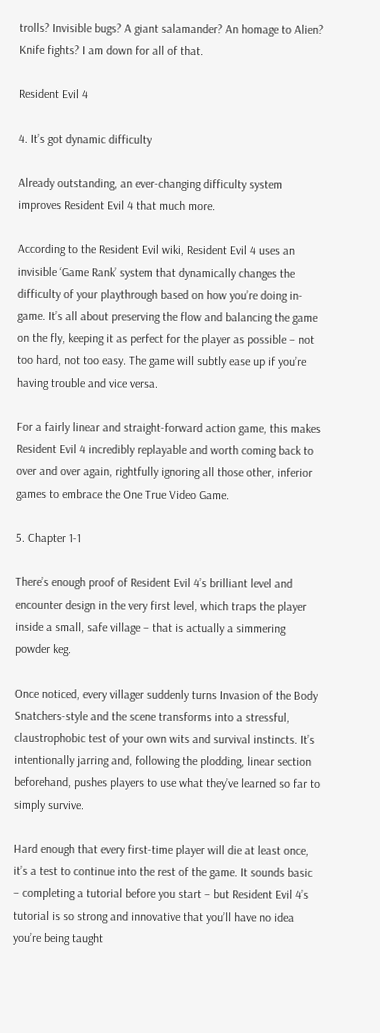trolls? Invisible bugs? A giant salamander? An homage to Alien? Knife fights? I am down for all of that.

Resident Evil 4

4. It’s got dynamic difficulty

Already outstanding, an ever-changing difficulty system improves Resident Evil 4 that much more.

According to the Resident Evil wiki, Resident Evil 4 uses an invisible ‘Game Rank’ system that dynamically changes the difficulty of your playthrough based on how you’re doing in-game. It’s all about preserving the flow and balancing the game on the fly, keeping it as perfect for the player as possible – not too hard, not too easy. The game will subtly ease up if you’re having trouble and vice versa.

For a fairly linear and straight-forward action game, this makes Resident Evil 4 incredibly replayable and worth coming back to over and over again, rightfully ignoring all those other, inferior games to embrace the One True Video Game.

5. Chapter 1-1

There’s enough proof of Resident Evil 4’s brilliant level and encounter design in the very first level, which traps the player inside a small, safe village – that is actually a simmering powder keg.

Once noticed, every villager suddenly turns Invasion of the Body Snatchers-style and the scene transforms into a stressful, claustrophobic test of your own wits and survival instincts. It’s intentionally jarring and, following the plodding, linear section beforehand, pushes players to use what they’ve learned so far to simply survive.

Hard enough that every first-time player will die at least once, it’s a test to continue into the rest of the game. It sounds basic – completing a tutorial before you start – but Resident Evil 4’s tutorial is so strong and innovative that you’ll have no idea you’re being taught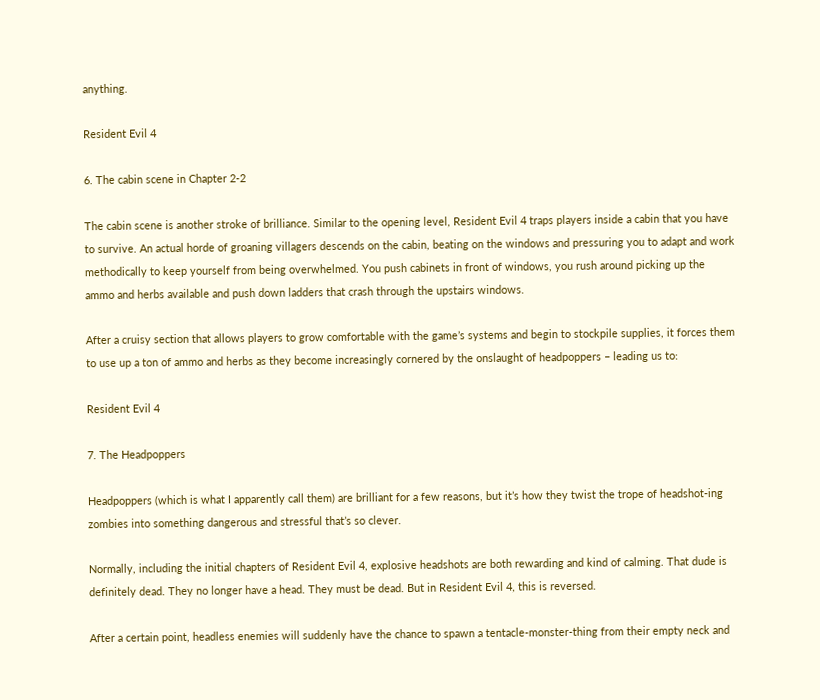anything.

Resident Evil 4

6. The cabin scene in Chapter 2-2

The cabin scene is another stroke of brilliance. Similar to the opening level, Resident Evil 4 traps players inside a cabin that you have to survive. An actual horde of groaning villagers descends on the cabin, beating on the windows and pressuring you to adapt and work methodically to keep yourself from being overwhelmed. You push cabinets in front of windows, you rush around picking up the ammo and herbs available and push down ladders that crash through the upstairs windows.

After a cruisy section that allows players to grow comfortable with the game’s systems and begin to stockpile supplies, it forces them to use up a ton of ammo and herbs as they become increasingly cornered by the onslaught of headpoppers – leading us to:

Resident Evil 4

7. The Headpoppers

Headpoppers (which is what I apparently call them) are brilliant for a few reasons, but it’s how they twist the trope of headshot-ing zombies into something dangerous and stressful that’s so clever.

Normally, including the initial chapters of Resident Evil 4, explosive headshots are both rewarding and kind of calming. That dude is definitely dead. They no longer have a head. They must be dead. But in Resident Evil 4, this is reversed.

After a certain point, headless enemies will suddenly have the chance to spawn a tentacle-monster-thing from their empty neck and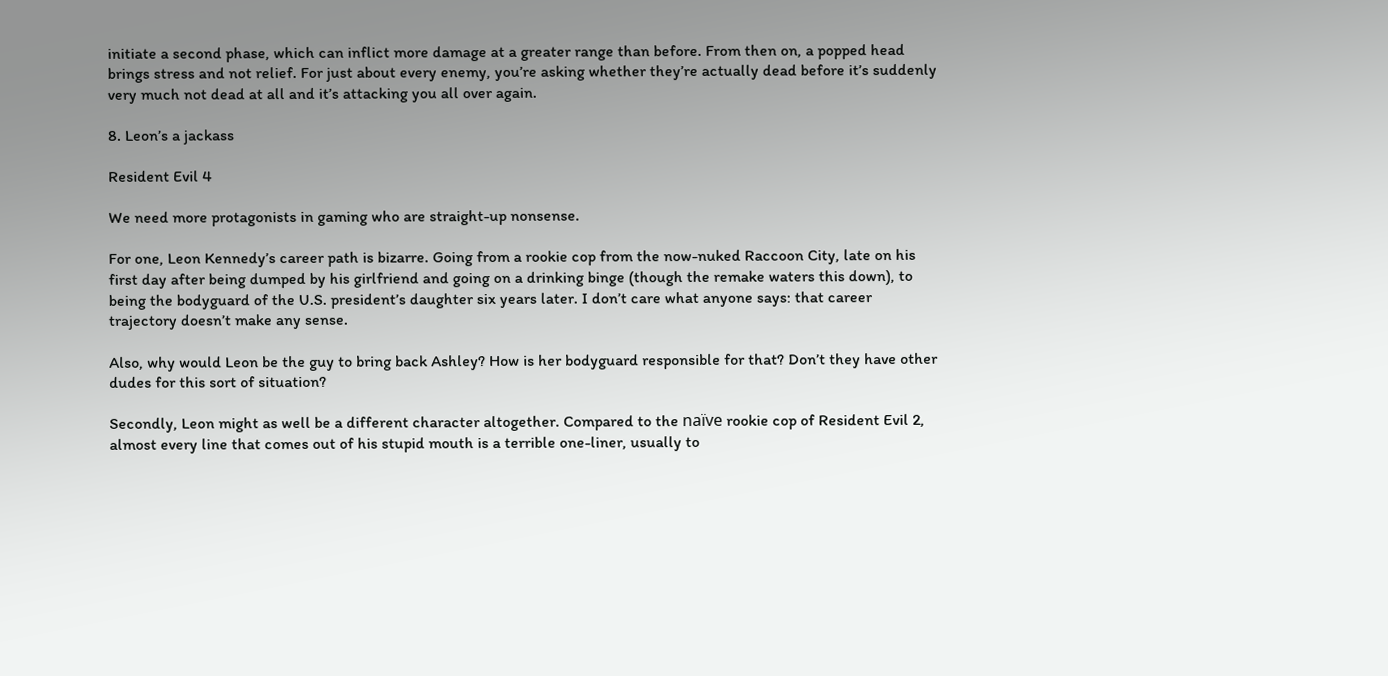initiate a second phase, which can inflict more damage at a greater range than before. From then on, a popped head brings stress and not relief. For just about every enemy, you’re asking whether they’re actually dead before it’s suddenly very much not dead at all and it’s attacking you all over again.

8. Leon’s a jackass

Resident Evil 4

We need more protagonists in gaming who are straight-up nonsense.

For one, Leon Kennedy’s career path is bizarre. Going from a rookie cop from the now-nuked Raccoon City, late on his first day after being dumped by his girlfriend and going on a drinking binge (though the remake waters this down), to being the bodyguard of the U.S. president’s daughter six years later. I don’t care what anyone says: that career trajectory doesn’t make any sense.

Also, why would Leon be the guy to bring back Ashley? How is her bodyguard responsible for that? Don’t they have other dudes for this sort of situation?

Secondly, Leon might as well be a different character altogether. Compared to the naïve rookie cop of Resident Evil 2, almost every line that comes out of his stupid mouth is a terrible one-liner, usually to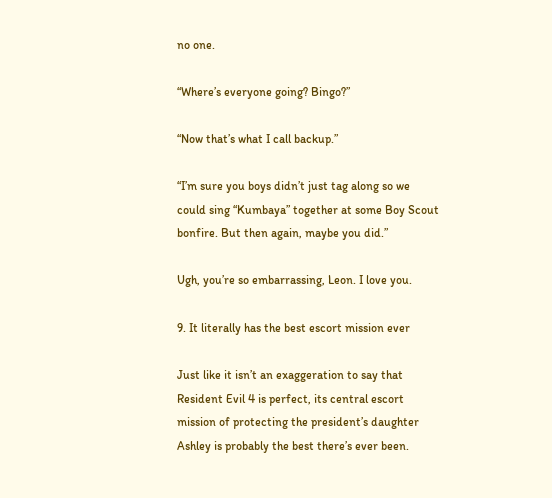no one.

“Where’s everyone going? Bingo?”

“Now that’s what I call backup.”

“I’m sure you boys didn’t just tag along so we could sing “Kumbaya” together at some Boy Scout bonfire. But then again, maybe you did.”

Ugh, you’re so embarrassing, Leon. I love you.

9. It literally has the best escort mission ever

Just like it isn’t an exaggeration to say that Resident Evil 4 is perfect, its central escort mission of protecting the president’s daughter Ashley is probably the best there’s ever been.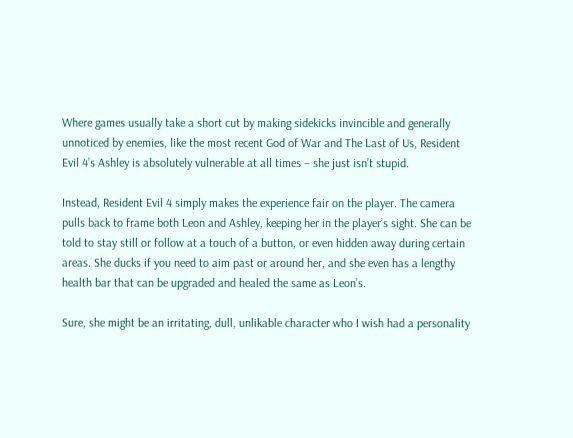Where games usually take a short cut by making sidekicks invincible and generally unnoticed by enemies, like the most recent God of War and The Last of Us, Resident Evil 4’s Ashley is absolutely vulnerable at all times – she just isn’t stupid.

Instead, Resident Evil 4 simply makes the experience fair on the player. The camera pulls back to frame both Leon and Ashley, keeping her in the player’s sight. She can be told to stay still or follow at a touch of a button, or even hidden away during certain areas. She ducks if you need to aim past or around her, and she even has a lengthy health bar that can be upgraded and healed the same as Leon’s.

Sure, she might be an irritating, dull, unlikable character who I wish had a personality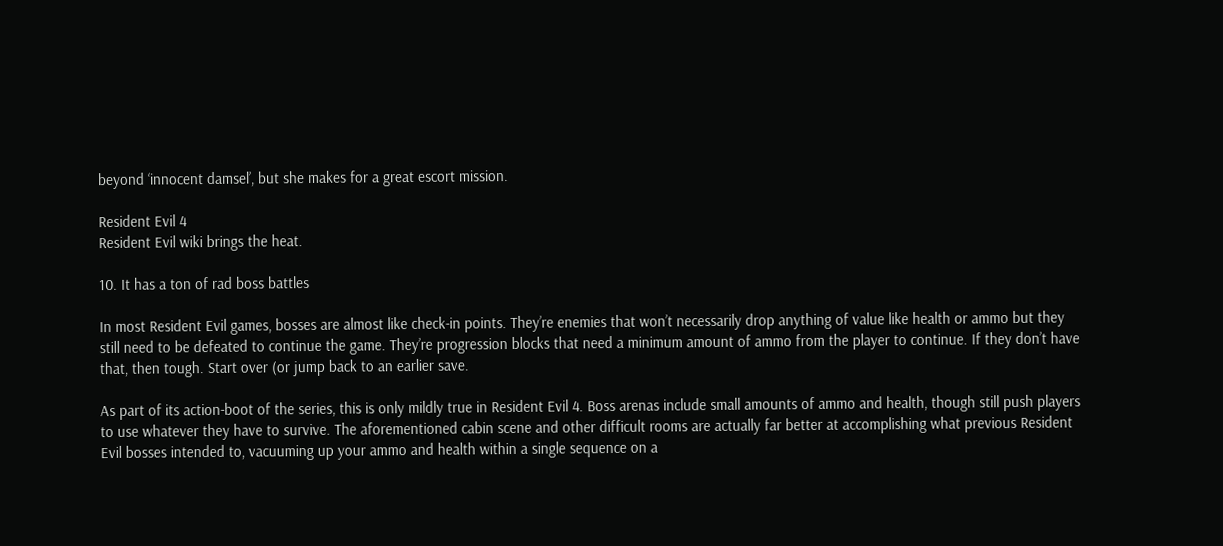beyond ‘innocent damsel’, but she makes for a great escort mission.

Resident Evil 4
Resident Evil wiki brings the heat.

10. It has a ton of rad boss battles

In most Resident Evil games, bosses are almost like check-in points. They’re enemies that won’t necessarily drop anything of value like health or ammo but they still need to be defeated to continue the game. They’re progression blocks that need a minimum amount of ammo from the player to continue. If they don’t have that, then tough. Start over (or jump back to an earlier save.

As part of its action-boot of the series, this is only mildly true in Resident Evil 4. Boss arenas include small amounts of ammo and health, though still push players to use whatever they have to survive. The aforementioned cabin scene and other difficult rooms are actually far better at accomplishing what previous Resident Evil bosses intended to, vacuuming up your ammo and health within a single sequence on a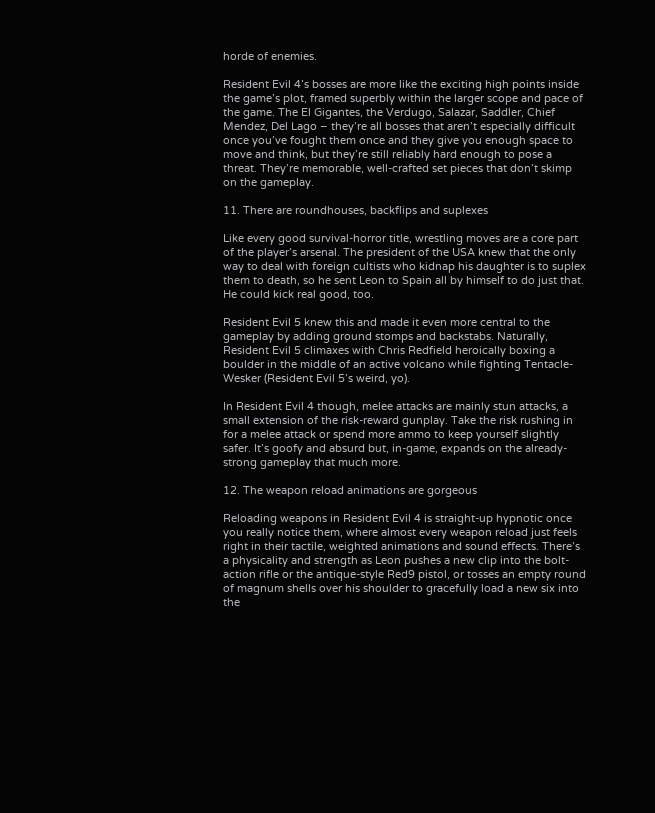horde of enemies.

Resident Evil 4’s bosses are more like the exciting high points inside the game’s plot, framed superbly within the larger scope and pace of the game. The El Gigantes, the Verdugo, Salazar, Saddler, Chief Mendez, Del Lago – they’re all bosses that aren’t especially difficult once you’ve fought them once and they give you enough space to move and think, but they’re still reliably hard enough to pose a threat. They’re memorable, well-crafted set pieces that don’t skimp on the gameplay.

11. There are roundhouses, backflips and suplexes

Like every good survival-horror title, wrestling moves are a core part of the player’s arsenal. The president of the USA knew that the only way to deal with foreign cultists who kidnap his daughter is to suplex them to death, so he sent Leon to Spain all by himself to do just that. He could kick real good, too.

Resident Evil 5 knew this and made it even more central to the gameplay by adding ground stomps and backstabs. Naturally, Resident Evil 5 climaxes with Chris Redfield heroically boxing a boulder in the middle of an active volcano while fighting Tentacle-Wesker (Resident Evil 5’s weird, yo).

In Resident Evil 4 though, melee attacks are mainly stun attacks, a small extension of the risk-reward gunplay. Take the risk rushing in for a melee attack or spend more ammo to keep yourself slightly safer. It’s goofy and absurd but, in-game, expands on the already-strong gameplay that much more.

12. The weapon reload animations are gorgeous

Reloading weapons in Resident Evil 4 is straight-up hypnotic once you really notice them, where almost every weapon reload just feels right in their tactile, weighted animations and sound effects. There’s a physicality and strength as Leon pushes a new clip into the bolt-action rifle or the antique-style Red9 pistol, or tosses an empty round of magnum shells over his shoulder to gracefully load a new six into the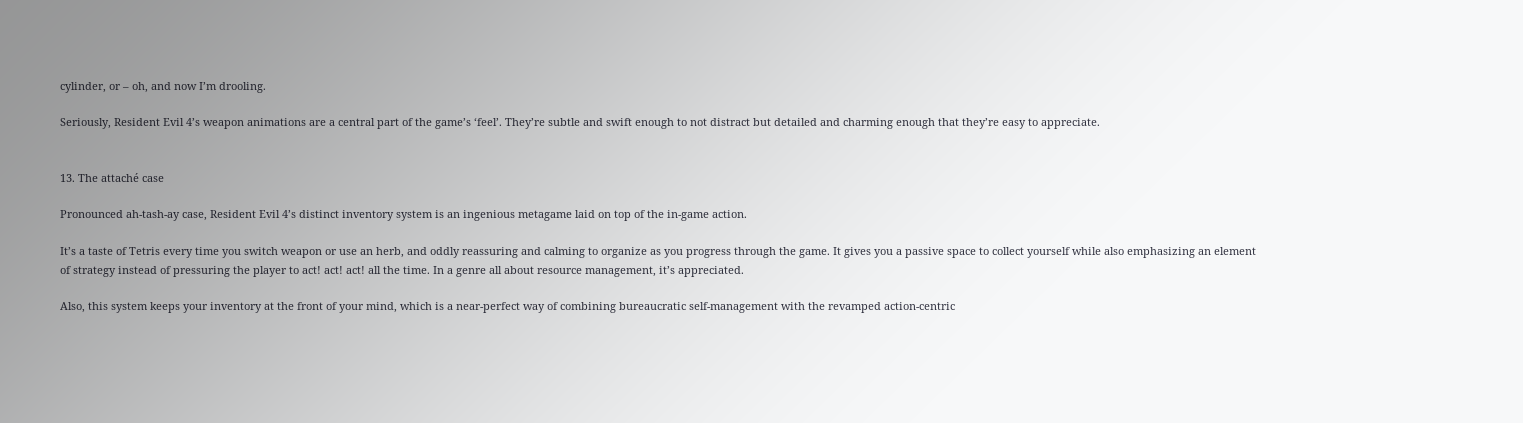cylinder, or – oh, and now I’m drooling.

Seriously, Resident Evil 4’s weapon animations are a central part of the game’s ‘feel’. They’re subtle and swift enough to not distract but detailed and charming enough that they’re easy to appreciate.


13. The attaché case

Pronounced ah-tash-ay case, Resident Evil 4’s distinct inventory system is an ingenious metagame laid on top of the in-game action.

It’s a taste of Tetris every time you switch weapon or use an herb, and oddly reassuring and calming to organize as you progress through the game. It gives you a passive space to collect yourself while also emphasizing an element of strategy instead of pressuring the player to act! act! act! all the time. In a genre all about resource management, it’s appreciated.

Also, this system keeps your inventory at the front of your mind, which is a near-perfect way of combining bureaucratic self-management with the revamped action-centric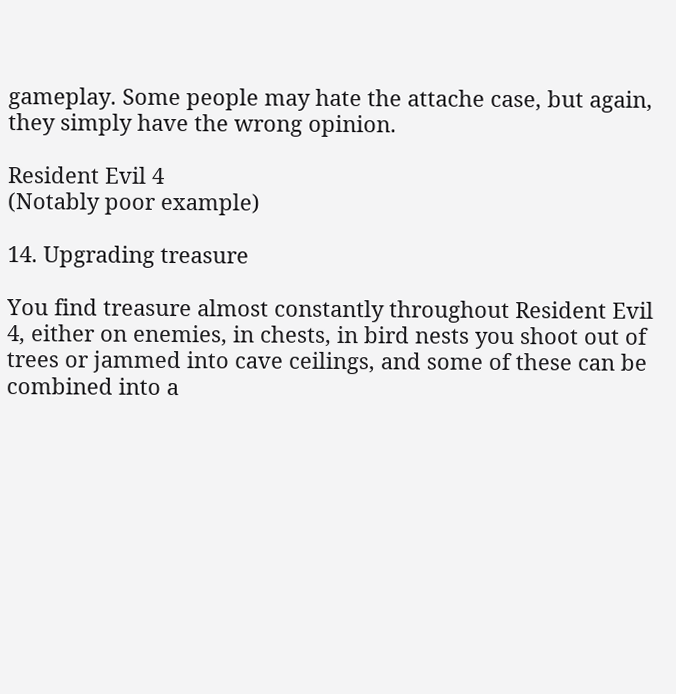gameplay. Some people may hate the attache case, but again, they simply have the wrong opinion.

Resident Evil 4
(Notably poor example)

14. Upgrading treasure

You find treasure almost constantly throughout Resident Evil 4, either on enemies, in chests, in bird nests you shoot out of trees or jammed into cave ceilings, and some of these can be combined into a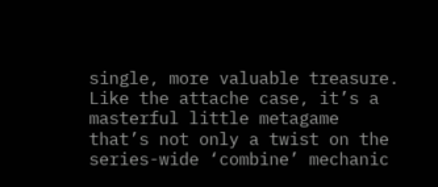single, more valuable treasure. Like the attache case, it’s a masterful little metagame that’s not only a twist on the series-wide ‘combine’ mechanic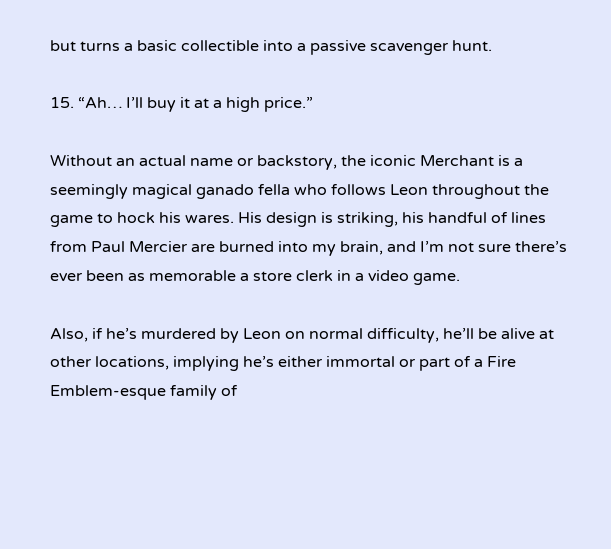but turns a basic collectible into a passive scavenger hunt.

15. “Ah… I’ll buy it at a high price.”

Without an actual name or backstory, the iconic Merchant is a seemingly magical ganado fella who follows Leon throughout the game to hock his wares. His design is striking, his handful of lines from Paul Mercier are burned into my brain, and I’m not sure there’s ever been as memorable a store clerk in a video game.

Also, if he’s murdered by Leon on normal difficulty, he’ll be alive at other locations, implying he’s either immortal or part of a Fire Emblem-esque family of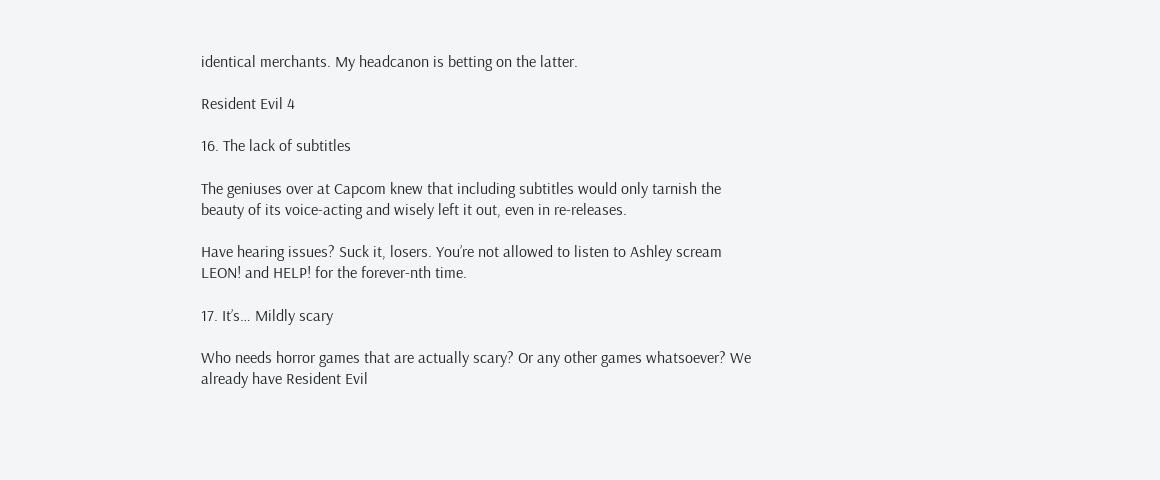identical merchants. My headcanon is betting on the latter.

Resident Evil 4

16. The lack of subtitles

The geniuses over at Capcom knew that including subtitles would only tarnish the beauty of its voice-acting and wisely left it out, even in re-releases.

Have hearing issues? Suck it, losers. You’re not allowed to listen to Ashley scream LEON! and HELP! for the forever-nth time.

17. It’s… Mildly scary

Who needs horror games that are actually scary? Or any other games whatsoever? We already have Resident Evil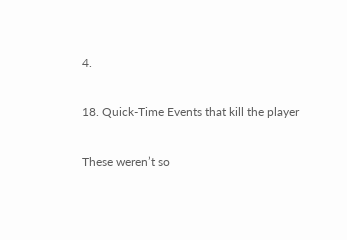4.

18. Quick-Time Events that kill the player

These weren’t so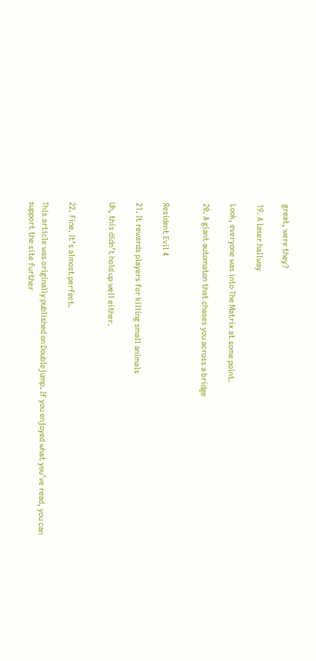great, were they?

19. A laser hallway

Look, everyone was into The Matrix at some point.

20. A giant automaton that chases you across a bridge


Resident Evil 4

21. It rewards players for killing small animals

Uh, this didn’t hold up well either.


22. Fine. It’s almost perfect.

This article was originally published on Doublejump. If you enjoyed what you’ve read, you can support the site further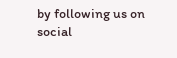by following us on social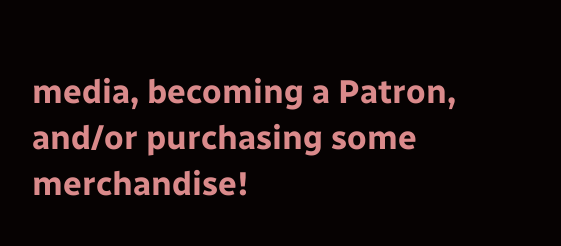media, becoming a Patron, and/or purchasing some merchandise!